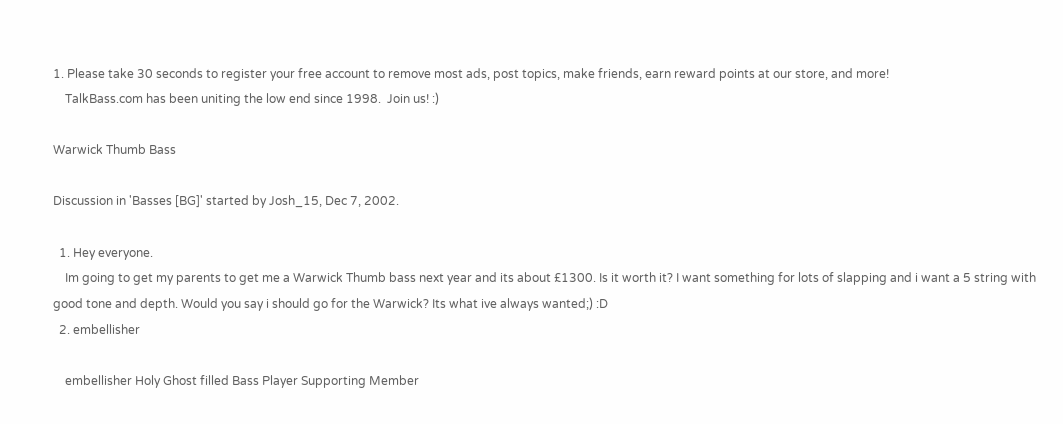1. Please take 30 seconds to register your free account to remove most ads, post topics, make friends, earn reward points at our store, and more!
    TalkBass.com has been uniting the low end since 1998.  Join us! :)

Warwick Thumb Bass

Discussion in 'Basses [BG]' started by Josh_15, Dec 7, 2002.

  1. Hey everyone.
    Im going to get my parents to get me a Warwick Thumb bass next year and its about £1300. Is it worth it? I want something for lots of slapping and i want a 5 string with good tone and depth. Would you say i should go for the Warwick? Its what ive always wanted;) :D
  2. embellisher

    embellisher Holy Ghost filled Bass Player Supporting Member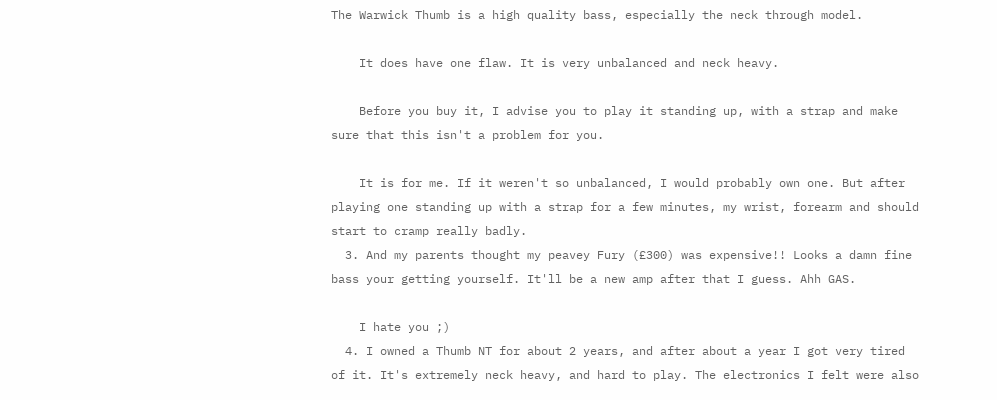The Warwick Thumb is a high quality bass, especially the neck through model.

    It does have one flaw. It is very unbalanced and neck heavy.

    Before you buy it, I advise you to play it standing up, with a strap and make sure that this isn't a problem for you.

    It is for me. If it weren't so unbalanced, I would probably own one. But after playing one standing up with a strap for a few minutes, my wrist, forearm and should start to cramp really badly.
  3. And my parents thought my peavey Fury (£300) was expensive!! Looks a damn fine bass your getting yourself. It'll be a new amp after that I guess. Ahh GAS.

    I hate you ;)
  4. I owned a Thumb NT for about 2 years, and after about a year I got very tired of it. It's extremely neck heavy, and hard to play. The electronics I felt were also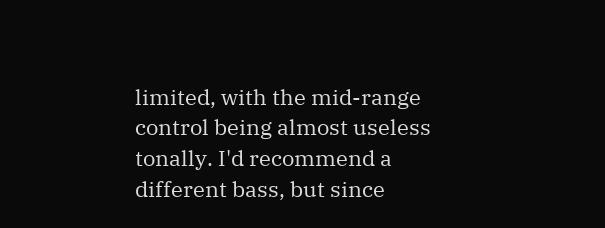limited, with the mid-range control being almost useless tonally. I'd recommend a different bass, but since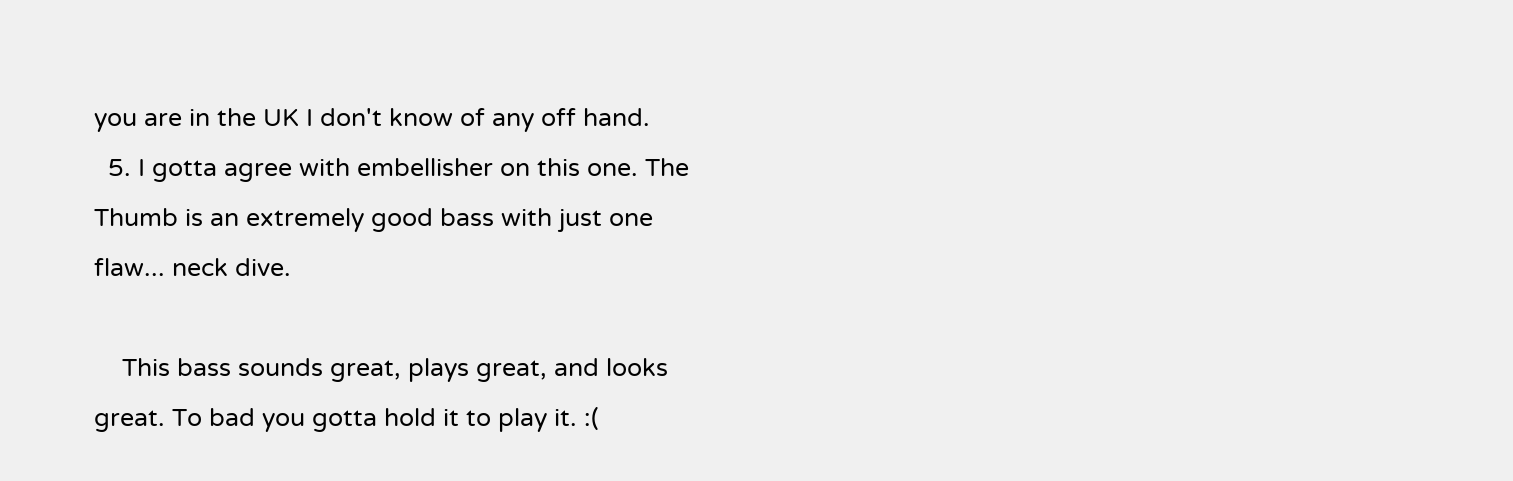you are in the UK I don't know of any off hand.
  5. I gotta agree with embellisher on this one. The Thumb is an extremely good bass with just one flaw... neck dive.

    This bass sounds great, plays great, and looks great. To bad you gotta hold it to play it. :(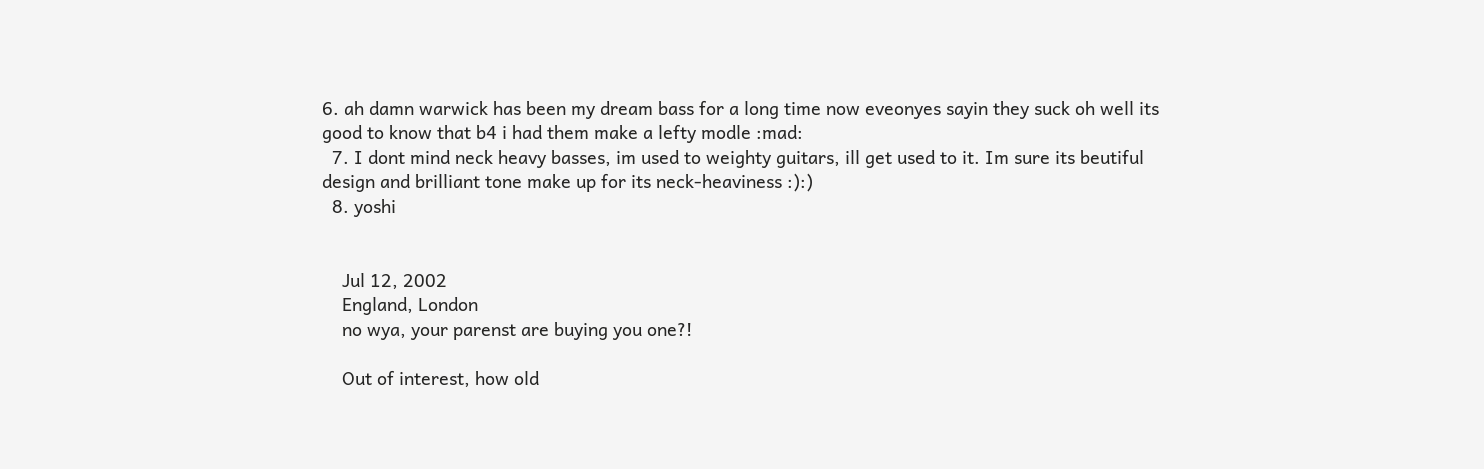6. ah damn warwick has been my dream bass for a long time now eveonyes sayin they suck oh well its good to know that b4 i had them make a lefty modle :mad:
  7. I dont mind neck heavy basses, im used to weighty guitars, ill get used to it. Im sure its beutiful design and brilliant tone make up for its neck-heaviness :):)
  8. yoshi


    Jul 12, 2002
    England, London
    no wya, your parenst are buying you one?!

    Out of interest, how old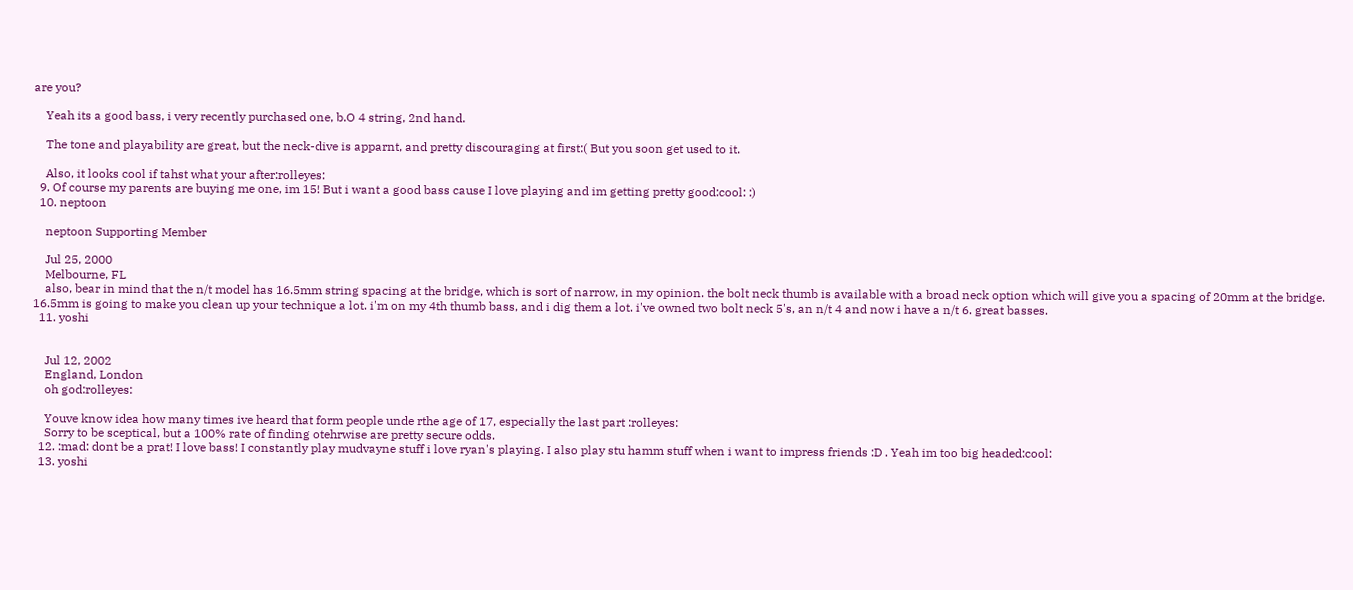are you?

    Yeah its a good bass, i very recently purchased one, b.O 4 string, 2nd hand.

    The tone and playability are great, but the neck-dive is apparnt, and pretty discouraging at first:( But you soon get used to it.

    Also, it looks cool if tahst what your after:rolleyes:
  9. Of course my parents are buying me one, im 15! But i want a good bass cause I love playing and im getting pretty good:cool: :)
  10. neptoon

    neptoon Supporting Member

    Jul 25, 2000
    Melbourne, FL
    also, bear in mind that the n/t model has 16.5mm string spacing at the bridge, which is sort of narrow, in my opinion. the bolt neck thumb is available with a broad neck option which will give you a spacing of 20mm at the bridge. 16.5mm is going to make you clean up your technique a lot. i'm on my 4th thumb bass, and i dig them a lot. i've owned two bolt neck 5's, an n/t 4 and now i have a n/t 6. great basses.
  11. yoshi


    Jul 12, 2002
    England, London
    oh god:rolleyes:

    Youve know idea how many times ive heard that form people unde rthe age of 17, especially the last part :rolleyes:
    Sorry to be sceptical, but a 100% rate of finding otehrwise are pretty secure odds.
  12. :mad: dont be a prat! I love bass! I constantly play mudvayne stuff i love ryan's playing. I also play stu hamm stuff when i want to impress friends :D . Yeah im too big headed:cool:
  13. yoshi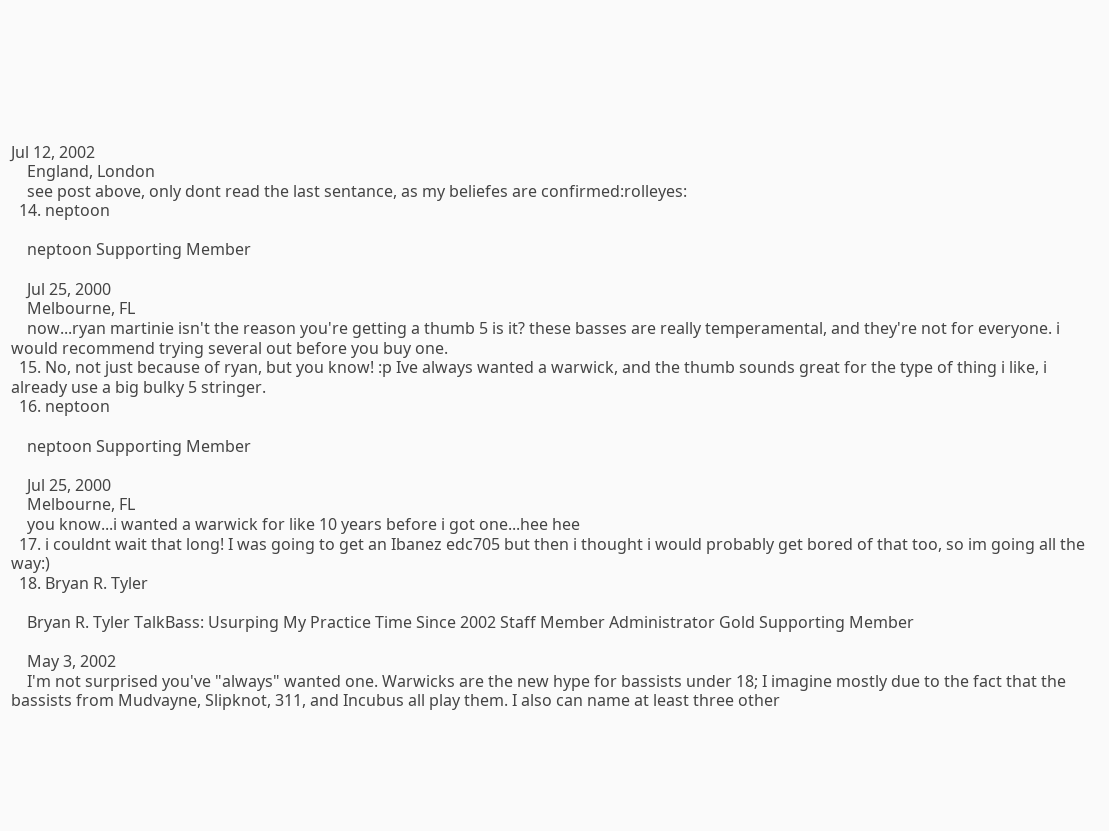Jul 12, 2002
    England, London
    see post above, only dont read the last sentance, as my beliefes are confirmed:rolleyes:
  14. neptoon

    neptoon Supporting Member

    Jul 25, 2000
    Melbourne, FL
    now...ryan martinie isn't the reason you're getting a thumb 5 is it? these basses are really temperamental, and they're not for everyone. i would recommend trying several out before you buy one.
  15. No, not just because of ryan, but you know! :p Ive always wanted a warwick, and the thumb sounds great for the type of thing i like, i already use a big bulky 5 stringer.
  16. neptoon

    neptoon Supporting Member

    Jul 25, 2000
    Melbourne, FL
    you know...i wanted a warwick for like 10 years before i got one...hee hee
  17. i couldnt wait that long! I was going to get an Ibanez edc705 but then i thought i would probably get bored of that too, so im going all the way:)
  18. Bryan R. Tyler

    Bryan R. Tyler TalkBass: Usurping My Practice Time Since 2002 Staff Member Administrator Gold Supporting Member

    May 3, 2002
    I'm not surprised you've "always" wanted one. Warwicks are the new hype for bassists under 18; I imagine mostly due to the fact that the bassists from Mudvayne, Slipknot, 311, and Incubus all play them. I also can name at least three other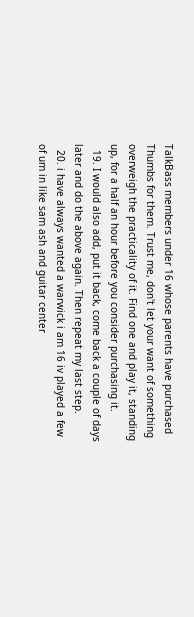TalkBass members under 16 whose parents have purchased Thumbs for them. Trust me, don't let your want of something overweigh the practicality of it. Find one and play it, standing up, for a half an hour before you consider purchasing it.
  19. I would also add, put it back, come back a couple of days later and do the above again. Then repeat my last step.
  20. i have always wanted a warwick i am 16 iv played a few of um in like sam ash and guitar center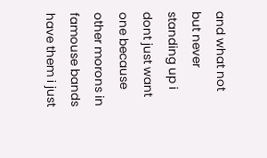and what not but never standing up i dont just want one because other morons in famouse bands have them i just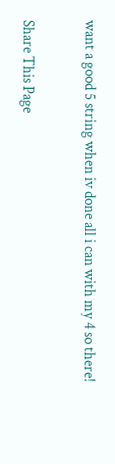want a good 5 string when iv done all i can with my 4 so there!

Share This Page